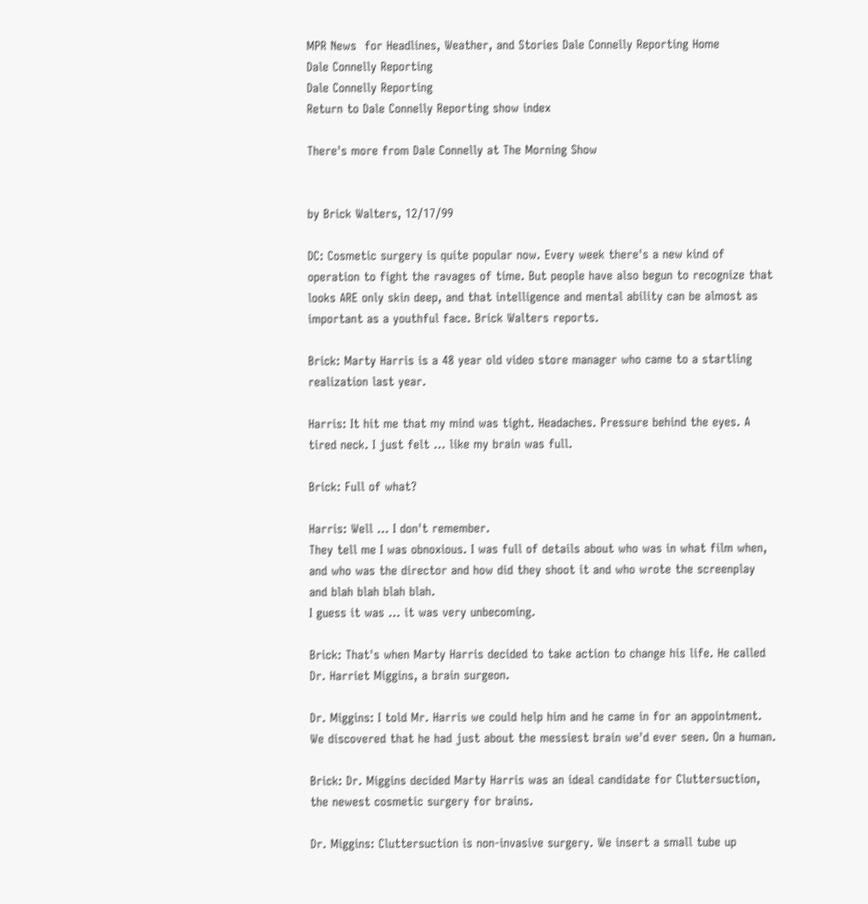MPR News  for Headlines, Weather, and Stories Dale Connelly Reporting Home
Dale Connelly Reporting
Dale Connelly Reporting
Return to Dale Connelly Reporting show index

There's more from Dale Connelly at The Morning Show


by Brick Walters, 12/17/99

DC: Cosmetic surgery is quite popular now. Every week there's a new kind of operation to fight the ravages of time. But people have also begun to recognize that looks ARE only skin deep, and that intelligence and mental ability can be almost as important as a youthful face. Brick Walters reports.

Brick: Marty Harris is a 48 year old video store manager who came to a startling realization last year.

Harris: It hit me that my mind was tight. Headaches. Pressure behind the eyes. A tired neck. I just felt ... like my brain was full.

Brick: Full of what?

Harris: Well ... I don't remember.
They tell me I was obnoxious. I was full of details about who was in what film when, and who was the director and how did they shoot it and who wrote the screenplay and blah blah blah blah.
I guess it was ... it was very unbecoming.

Brick: That's when Marty Harris decided to take action to change his life. He called Dr. Harriet Miggins, a brain surgeon.

Dr. Miggins: I told Mr. Harris we could help him and he came in for an appointment. We discovered that he had just about the messiest brain we'd ever seen. On a human.

Brick: Dr. Miggins decided Marty Harris was an ideal candidate for Cluttersuction, the newest cosmetic surgery for brains.

Dr. Miggins: Cluttersuction is non-invasive surgery. We insert a small tube up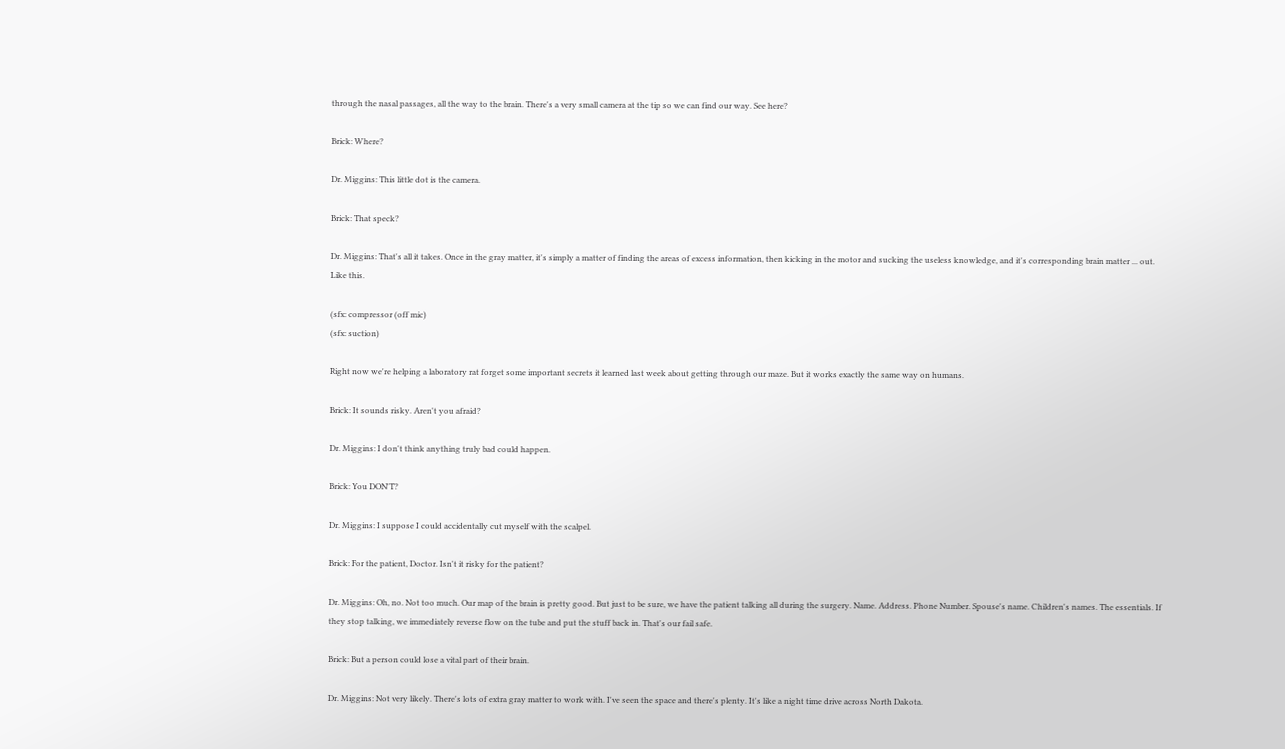through the nasal passages, all the way to the brain. There's a very small camera at the tip so we can find our way. See here?

Brick: Where?

Dr. Miggins: This little dot is the camera.

Brick: That speck?

Dr. Miggins: That's all it takes. Once in the gray matter, it's simply a matter of finding the areas of excess information, then kicking in the motor and sucking the useless knowledge, and it's corresponding brain matter ... out. Like this.

(sfx: compressor (off mic)
(sfx: suction)

Right now we're helping a laboratory rat forget some important secrets it learned last week about getting through our maze. But it works exactly the same way on humans.

Brick: It sounds risky. Aren't you afraid?

Dr. Miggins: I don't think anything truly bad could happen.

Brick: You DON'T?

Dr. Miggins: I suppose I could accidentally cut myself with the scalpel.

Brick: For the patient, Doctor. Isn't it risky for the patient?

Dr. Miggins: Oh, no. Not too much. Our map of the brain is pretty good. But just to be sure, we have the patient talking all during the surgery. Name. Address. Phone Number. Spouse's name. Children's names. The essentials. If they stop talking, we immediately reverse flow on the tube and put the stuff back in. That's our fail safe.

Brick: But a person could lose a vital part of their brain.

Dr. Miggins: Not very likely. There's lots of extra gray matter to work with. I've seen the space and there's plenty. It's like a night time drive across North Dakota.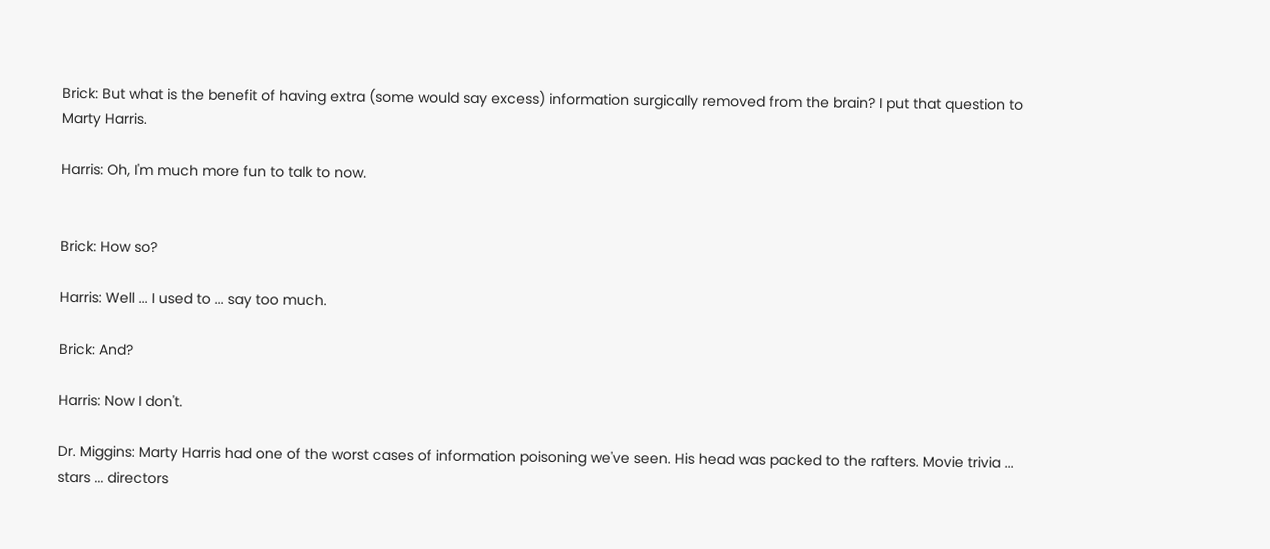Brick: But what is the benefit of having extra (some would say excess) information surgically removed from the brain? I put that question to Marty Harris.

Harris: Oh, I'm much more fun to talk to now.


Brick: How so?

Harris: Well ... I used to ... say too much.

Brick: And?

Harris: Now I don't.

Dr. Miggins: Marty Harris had one of the worst cases of information poisoning we've seen. His head was packed to the rafters. Movie trivia ... stars ... directors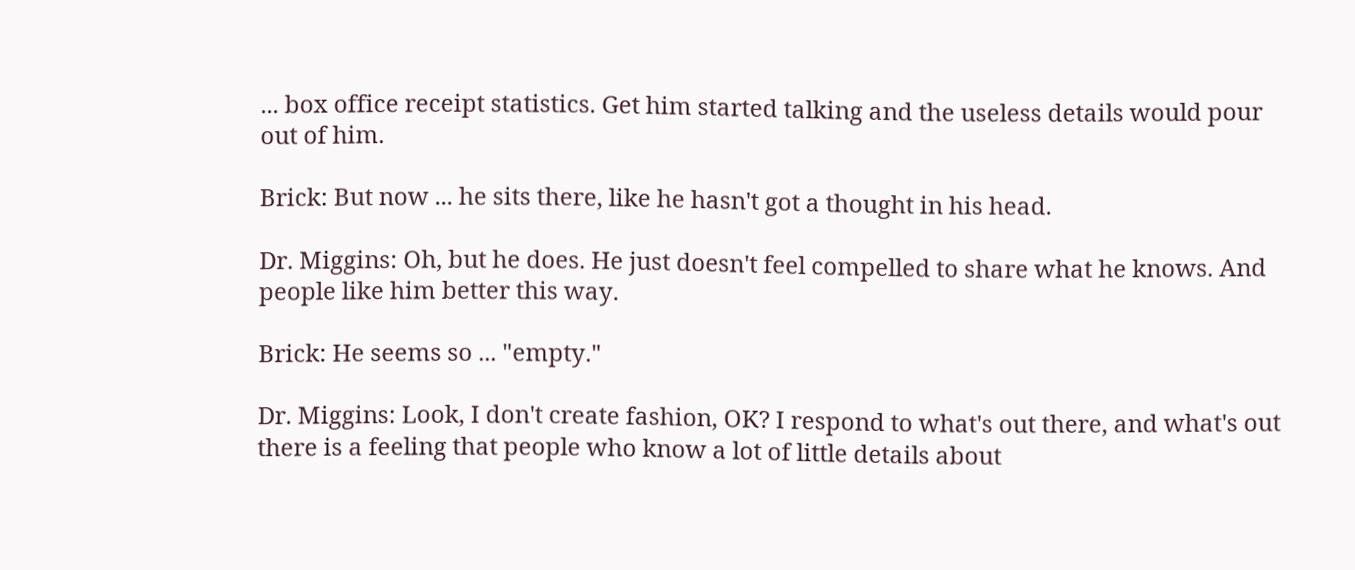... box office receipt statistics. Get him started talking and the useless details would pour out of him.

Brick: But now ... he sits there, like he hasn't got a thought in his head.

Dr. Miggins: Oh, but he does. He just doesn't feel compelled to share what he knows. And people like him better this way.

Brick: He seems so ... "empty."

Dr. Miggins: Look, I don't create fashion, OK? I respond to what's out there, and what's out there is a feeling that people who know a lot of little details about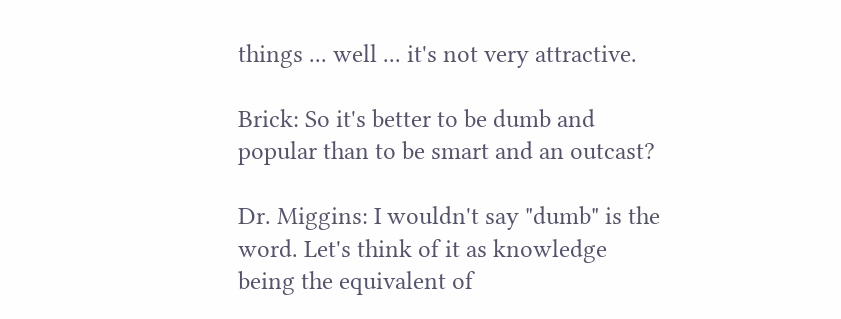things ... well ... it's not very attractive.

Brick: So it's better to be dumb and popular than to be smart and an outcast?

Dr. Miggins: I wouldn't say "dumb" is the word. Let's think of it as knowledge being the equivalent of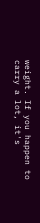weight. If you happen to carry a lot, it's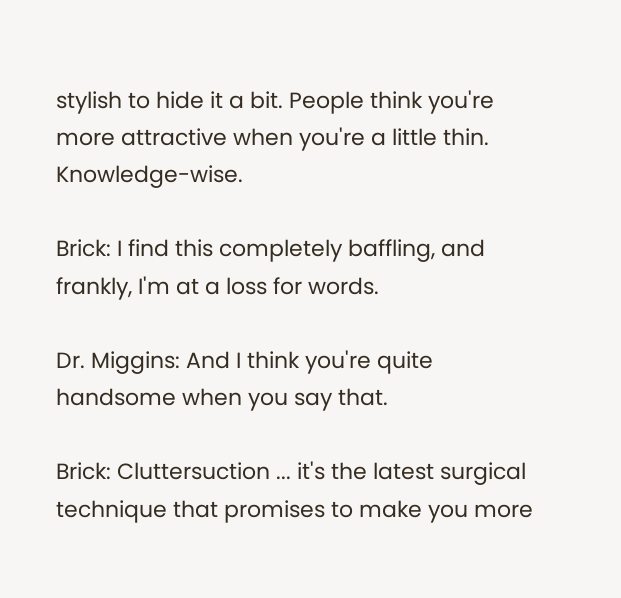stylish to hide it a bit. People think you're more attractive when you're a little thin. Knowledge-wise.

Brick: I find this completely baffling, and frankly, I'm at a loss for words.

Dr. Miggins: And I think you're quite handsome when you say that.

Brick: Cluttersuction ... it's the latest surgical technique that promises to make you more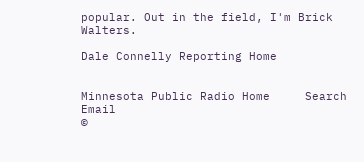popular. Out in the field, I'm Brick Walters.

Dale Connelly Reporting Home


Minnesota Public Radio Home     Search     Email
©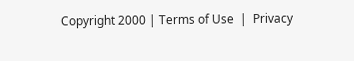Copyright 2000 | Terms of Use  |  Privacy